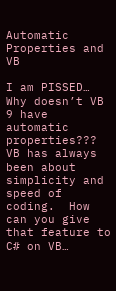Automatic Properties and VB

I am PISSED…  Why doesn’t VB 9 have automatic properties???  VB has always been about simplicity and speed of coding.  How can you give that feature to C# on VB…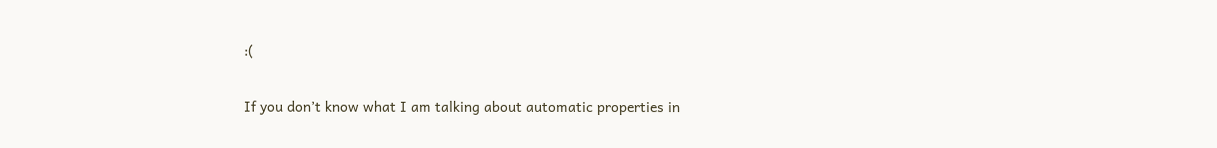:(

If you don’t know what I am talking about automatic properties in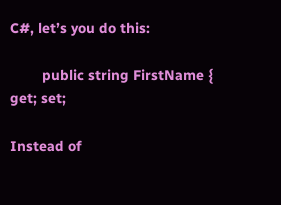C#, let’s you do this:

        public string FirstName {
get; set;

Instead of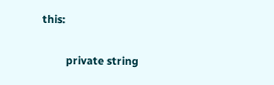this:

        private string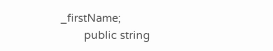_firstName;
        public string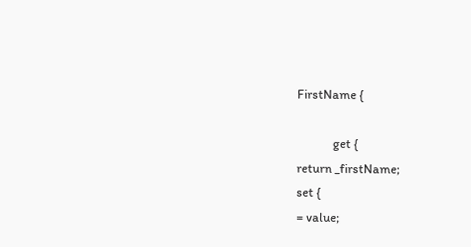FirstName {

            get {
return _firstName;
set {
= value;